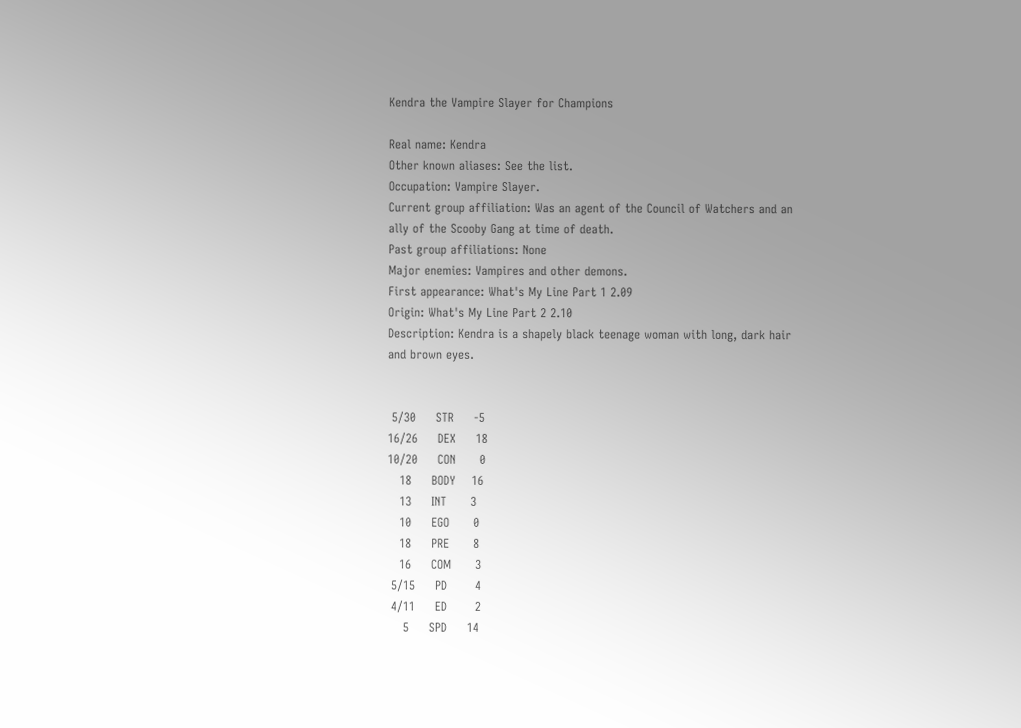Kendra the Vampire Slayer for Champions

Real name: Kendra
Other known aliases: See the list.
Occupation: Vampire Slayer.
Current group affiliation: Was an agent of the Council of Watchers and an ally of the Scooby Gang at time of death.
Past group affiliations: None
Major enemies: Vampires and other demons.
First appearance: What's My Line Part 1 2.09
Origin: What's My Line Part 2 2.10
Description: Kendra is a shapely black teenage woman with long, dark hair and brown eyes.


 5/30     STR     -5
16/26     DEX     18
10/20     CON      0
   18     BODY    16
   13     INT      3
   10     EGO      0
   18     PRE      8
   16     COM      3
 5/15     PD       4
 4/11     ED       2
    5     SPD     14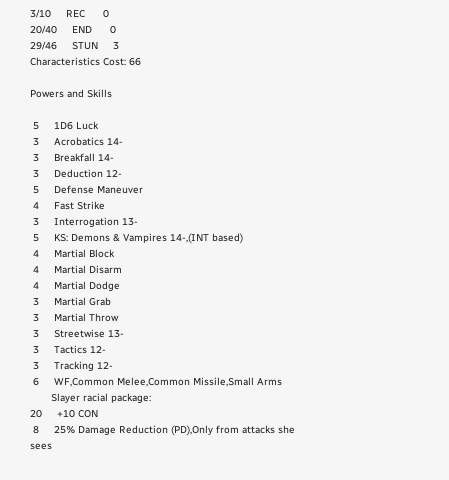3/10     REC      0
20/40     END      0
29/46     STUN     3
Characteristics Cost: 66

Powers and Skills

 5     1D6 Luck
 3     Acrobatics 14-
 3     Breakfall 14-
 3     Deduction 12-
 5     Defense Maneuver
 4     Fast Strike
 3     Interrogation 13-
 5     KS: Demons & Vampires 14-,(INT based)
 4     Martial Block
 4     Martial Disarm
 4     Martial Dodge
 3     Martial Grab
 3     Martial Throw
 3     Streetwise 13-
 3     Tactics 12-
 3     Tracking 12-
 6     WF,Common Melee,Common Missile,Small Arms
       Slayer racial package:
20     +10 CON
 8     25% Damage Reduction (PD),Only from attacks she sees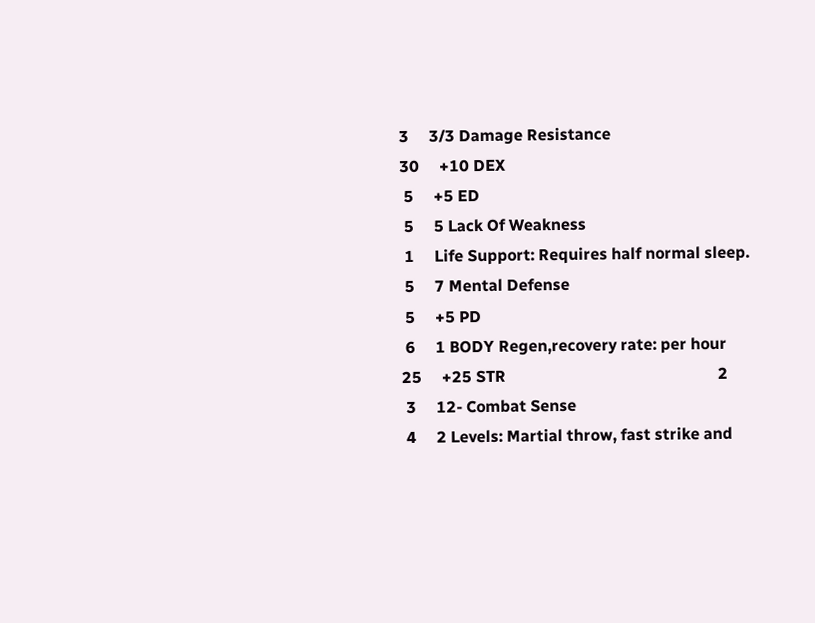3     3/3 Damage Resistance
30     +10 DEX
 5     +5 ED
 5     5 Lack Of Weakness
 1     Life Support: Requires half normal sleep.
 5     7 Mental Defense
 5     +5 PD
 6     1 BODY Regen,recovery rate: per hour
25     +25 STR                                                     2
 3     12- Combat Sense
 4     2 Levels: Martial throw, fast strike and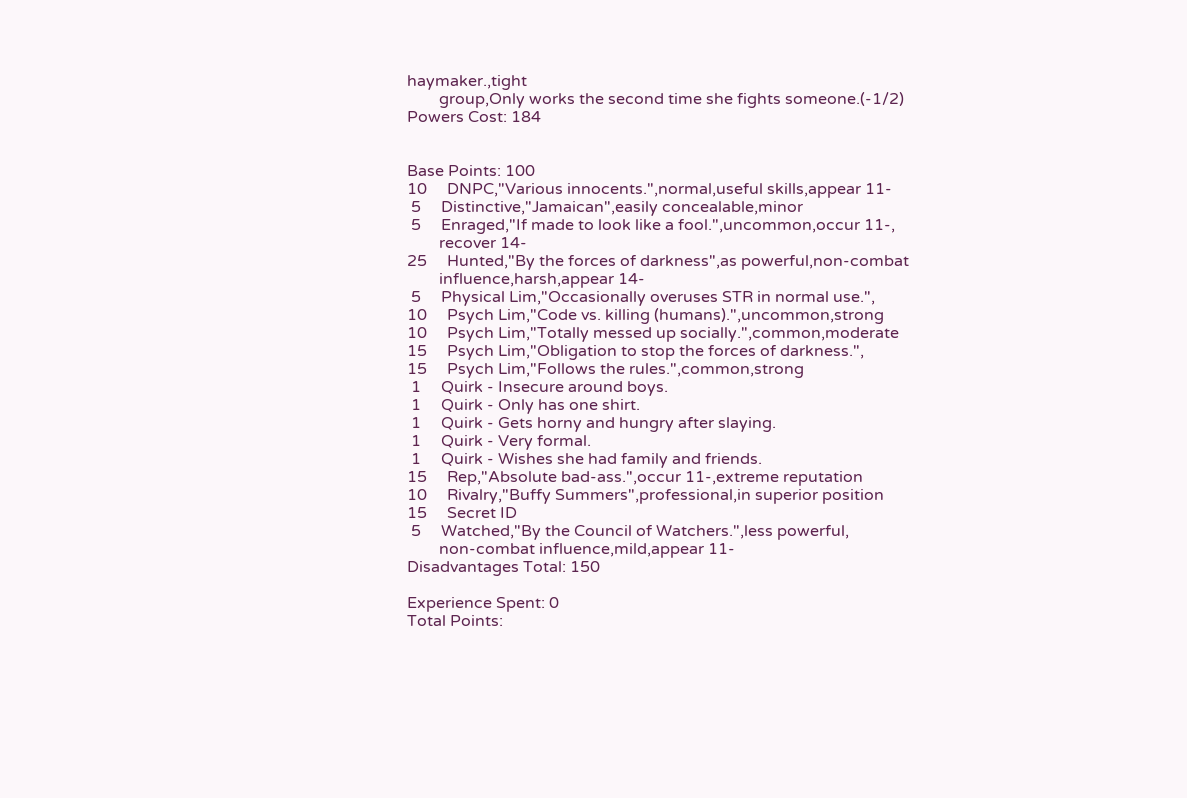haymaker.,tight
        group,Only works the second time she fights someone.(-1/2)
Powers Cost: 184


Base Points: 100
10     DNPC,"Various innocents.",normal,useful skills,appear 11-
 5     Distinctive,"Jamaican",easily concealable,minor
 5     Enraged,"If made to look like a fool.",uncommon,occur 11-,
        recover 14-
25     Hunted,"By the forces of darkness",as powerful,non-combat
        influence,harsh,appear 14-
 5     Physical Lim,"Occasionally overuses STR in normal use.",
10     Psych Lim,"Code vs. killing (humans).",uncommon,strong
10     Psych Lim,"Totally messed up socially.",common,moderate
15     Psych Lim,"Obligation to stop the forces of darkness.",
15     Psych Lim,"Follows the rules.",common,strong
 1     Quirk - Insecure around boys.
 1     Quirk - Only has one shirt.
 1     Quirk - Gets horny and hungry after slaying.
 1     Quirk - Very formal.
 1     Quirk - Wishes she had family and friends.
15     Rep,"Absolute bad-ass.",occur 11-,extreme reputation
10     Rivalry,"Buffy Summers",professional,in superior position
15     Secret ID
 5     Watched,"By the Council of Watchers.",less powerful,
        non-combat influence,mild,appear 11-
Disadvantages Total: 150

Experience Spent: 0
Total Points: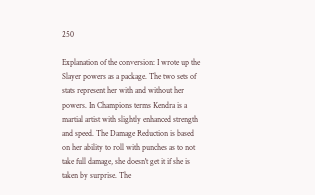250

Explanation of the conversion: I wrote up the Slayer powers as a package. The two sets of stats represent her with and without her powers. In Champions terms Kendra is a martial artist with slightly enhanced strength and speed. The Damage Reduction is based on her ability to roll with punches as to not take full damage, she doesn't get it if she is taken by surprise. The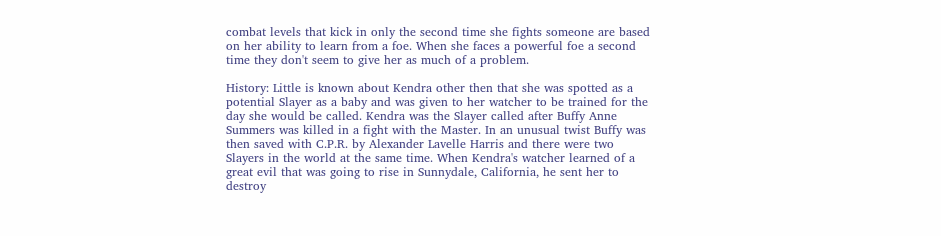combat levels that kick in only the second time she fights someone are based on her ability to learn from a foe. When she faces a powerful foe a second time they don't seem to give her as much of a problem.

History: Little is known about Kendra other then that she was spotted as a potential Slayer as a baby and was given to her watcher to be trained for the day she would be called. Kendra was the Slayer called after Buffy Anne Summers was killed in a fight with the Master. In an unusual twist Buffy was then saved with C.P.R. by Alexander Lavelle Harris and there were two Slayers in the world at the same time. When Kendra's watcher learned of a great evil that was going to rise in Sunnydale, California, he sent her to destroy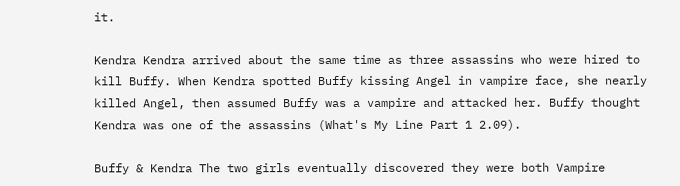it.

Kendra Kendra arrived about the same time as three assassins who were hired to kill Buffy. When Kendra spotted Buffy kissing Angel in vampire face, she nearly killed Angel, then assumed Buffy was a vampire and attacked her. Buffy thought Kendra was one of the assassins (What's My Line Part 1 2.09).

Buffy & Kendra The two girls eventually discovered they were both Vampire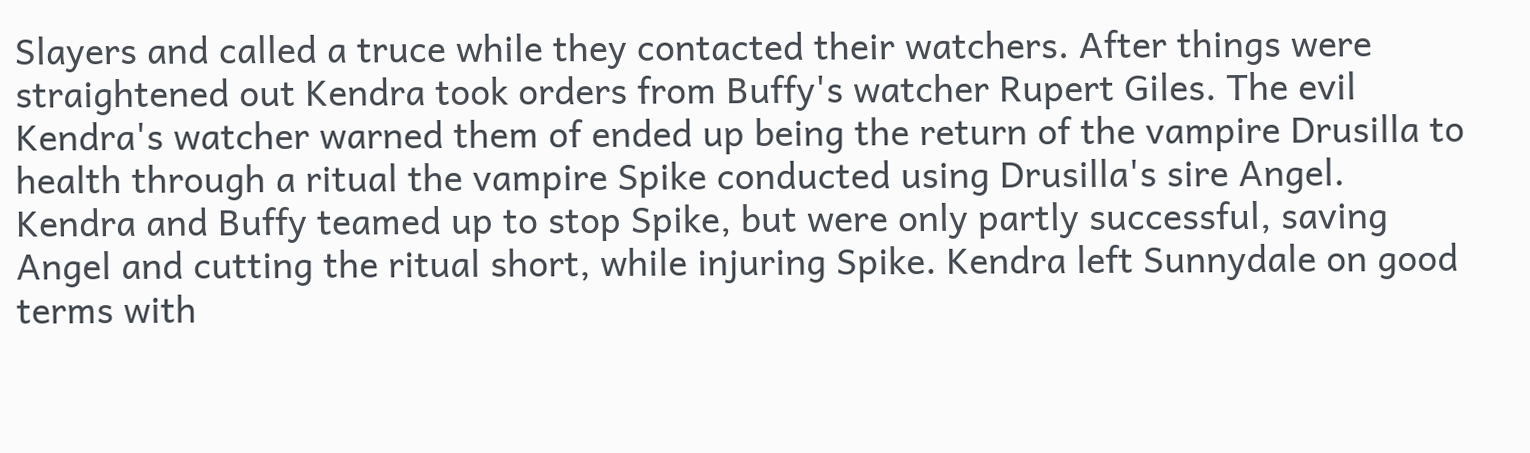Slayers and called a truce while they contacted their watchers. After things were straightened out Kendra took orders from Buffy's watcher Rupert Giles. The evil Kendra's watcher warned them of ended up being the return of the vampire Drusilla to health through a ritual the vampire Spike conducted using Drusilla's sire Angel. Kendra and Buffy teamed up to stop Spike, but were only partly successful, saving Angel and cutting the ritual short, while injuring Spike. Kendra left Sunnydale on good terms with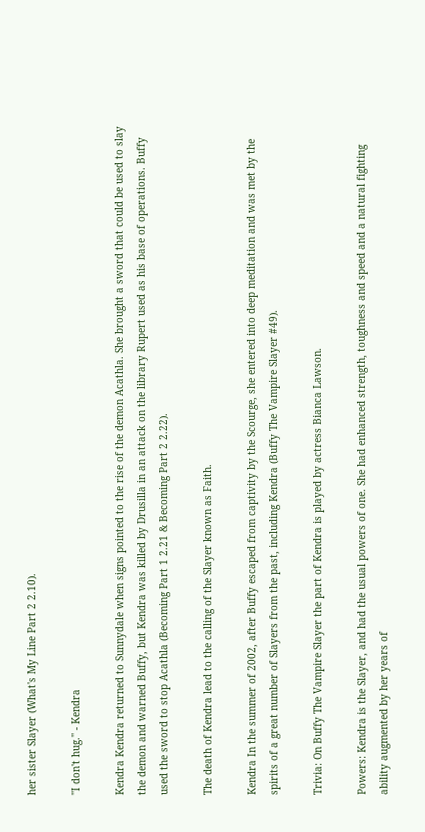her sister Slayer (What's My Line Part 2 2.10).

''I don't hug.'' - Kendra

Kendra Kendra returned to Sunnydale when signs pointed to the rise of the demon Acathla. She brought a sword that could be used to slay the demon and warned Buffy, but Kendra was killed by Drusilla in an attack on the library Rupert used as his base of operations. Buffy used the sword to stop Acathla (Becoming Part 1 2.21 & Becoming Part 2 2.22).

The death of Kendra lead to the calling of the Slayer known as Faith.

Kendra In the summer of 2002, after Buffy escaped from captivity by the Scourge, she entered into deep meditation and was met by the spirits of a great number of Slayers from the past, including Kendra (Buffy The Vampire Slayer #49).

Trivia: On Buffy The Vampire Slayer the part of Kendra is played by actress Bianca Lawson.

Powers: Kendra is the Slayer, and had the usual powers of one. She had enhanced strength, toughness and speed and a natural fighting ability augmented by her years of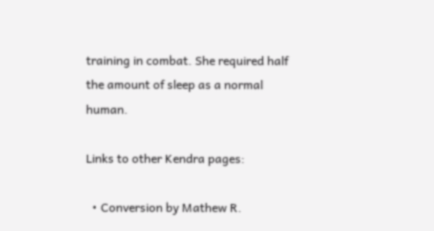training in combat. She required half the amount of sleep as a normal human.

Links to other Kendra pages:

  • Conversion by Mathew R.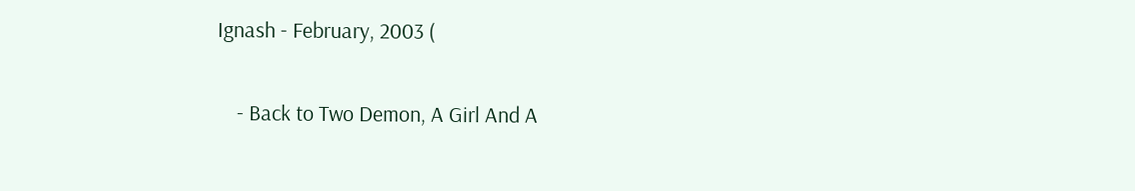Ignash - February, 2003 (

    - Back to Two Demon, A Girl And A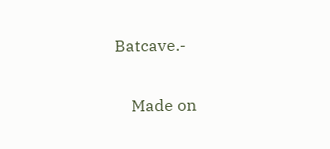Batcave.-

    Made on